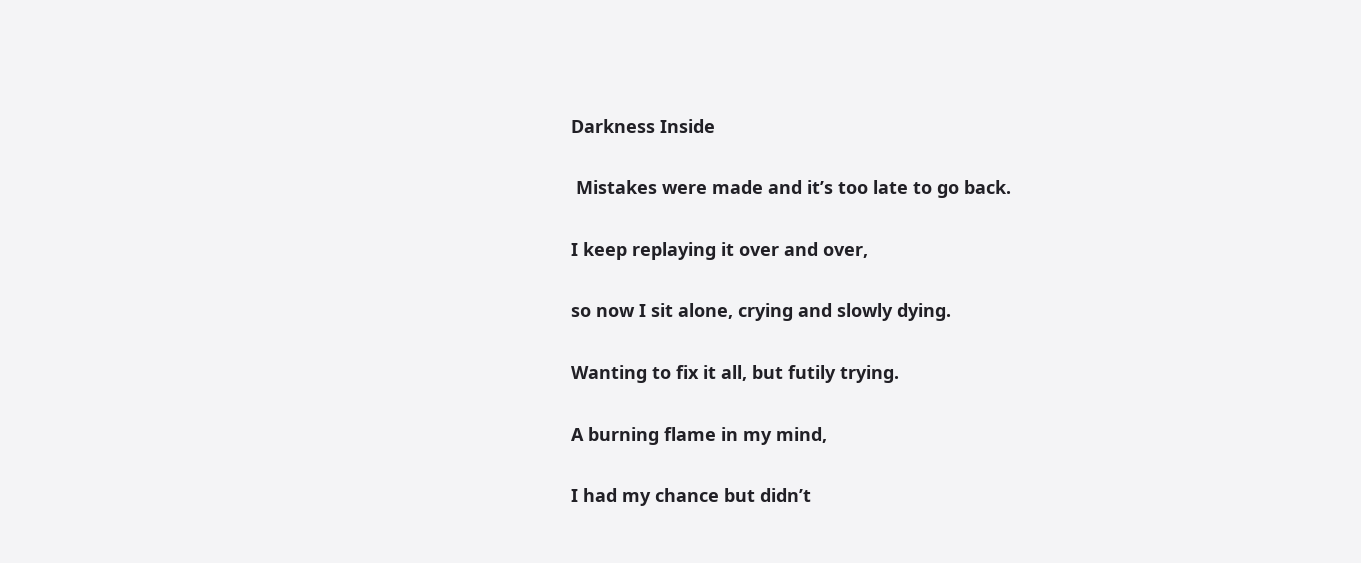Darkness Inside

 Mistakes were made and it’s too late to go back.

I keep replaying it over and over,

so now I sit alone, crying and slowly dying.

Wanting to fix it all, but futily trying.

A burning flame in my mind,

I had my chance but didn’t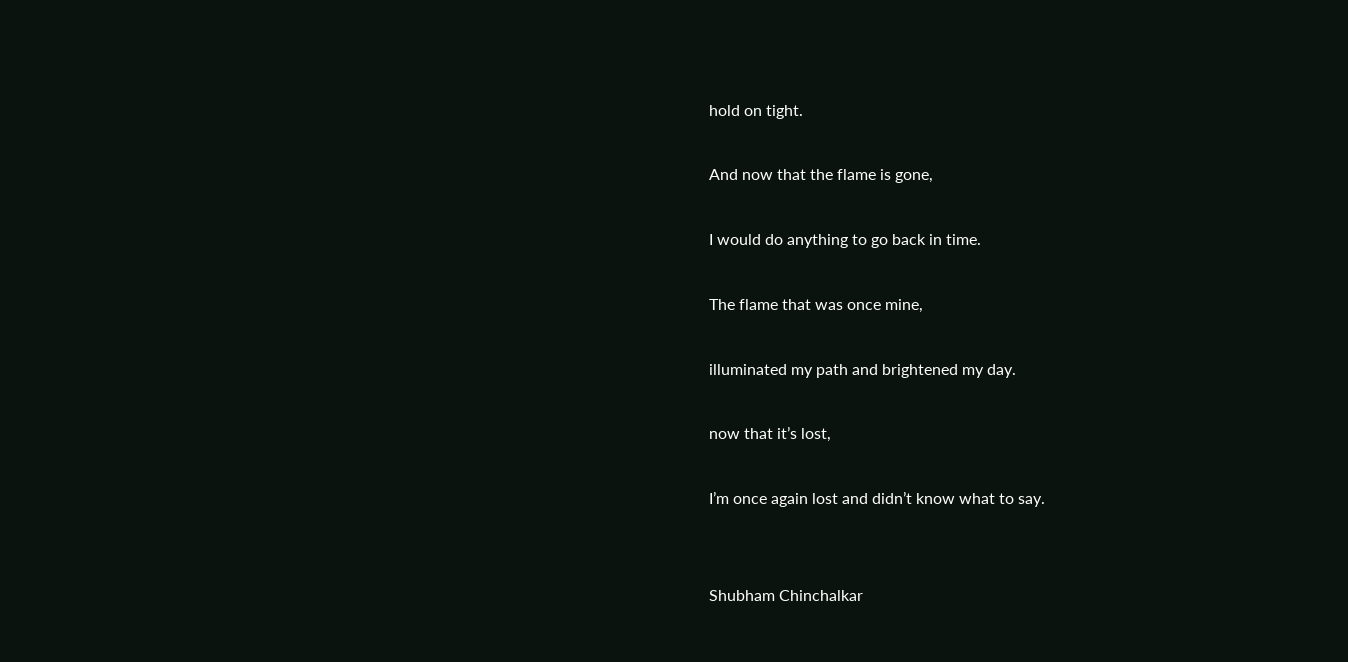hold on tight.

And now that the flame is gone,

I would do anything to go back in time.

The flame that was once mine,

illuminated my path and brightened my day.

now that it’s lost,

I’m once again lost and didn’t know what to say.


Shubham Chinchalkar